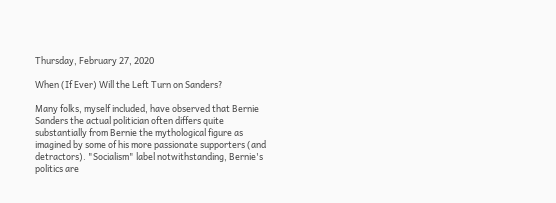Thursday, February 27, 2020

When (If Ever) Will the Left Turn on Sanders?

Many folks, myself included, have observed that Bernie Sanders the actual politician often differs quite substantially from Bernie the mythological figure as imagined by some of his more passionate supporters (and detractors). "Socialism" label notwithstanding, Bernie's politics are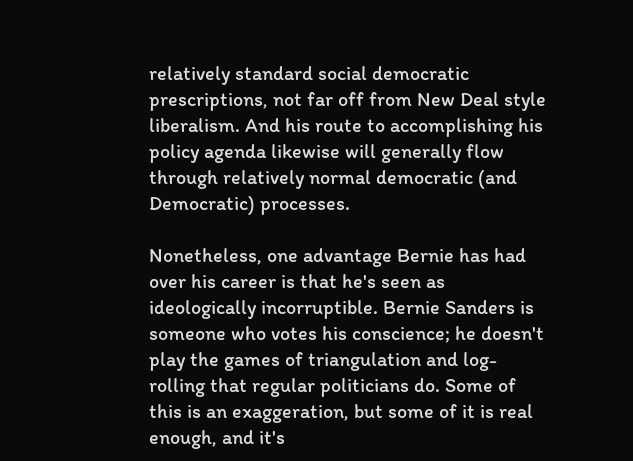relatively standard social democratic prescriptions, not far off from New Deal style liberalism. And his route to accomplishing his policy agenda likewise will generally flow through relatively normal democratic (and Democratic) processes.

Nonetheless, one advantage Bernie has had over his career is that he's seen as ideologically incorruptible. Bernie Sanders is someone who votes his conscience; he doesn't play the games of triangulation and log-rolling that regular politicians do. Some of this is an exaggeration, but some of it is real enough, and it's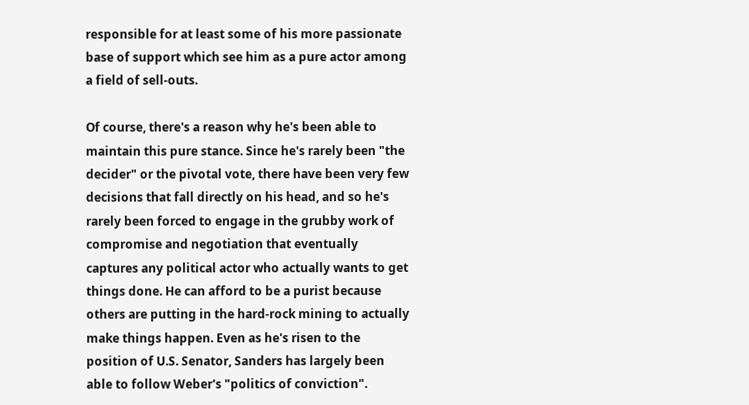responsible for at least some of his more passionate base of support which see him as a pure actor among a field of sell-outs.

Of course, there's a reason why he's been able to maintain this pure stance. Since he's rarely been "the decider" or the pivotal vote, there have been very few decisions that fall directly on his head, and so he's rarely been forced to engage in the grubby work of compromise and negotiation that eventually captures any political actor who actually wants to get things done. He can afford to be a purist because others are putting in the hard-rock mining to actually make things happen. Even as he's risen to the position of U.S. Senator, Sanders has largely been able to follow Weber's "politics of conviction".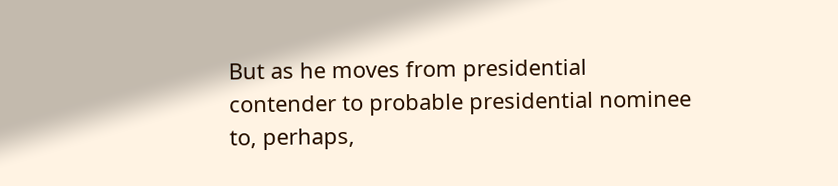But as he moves from presidential contender to probable presidential nominee to, perhaps,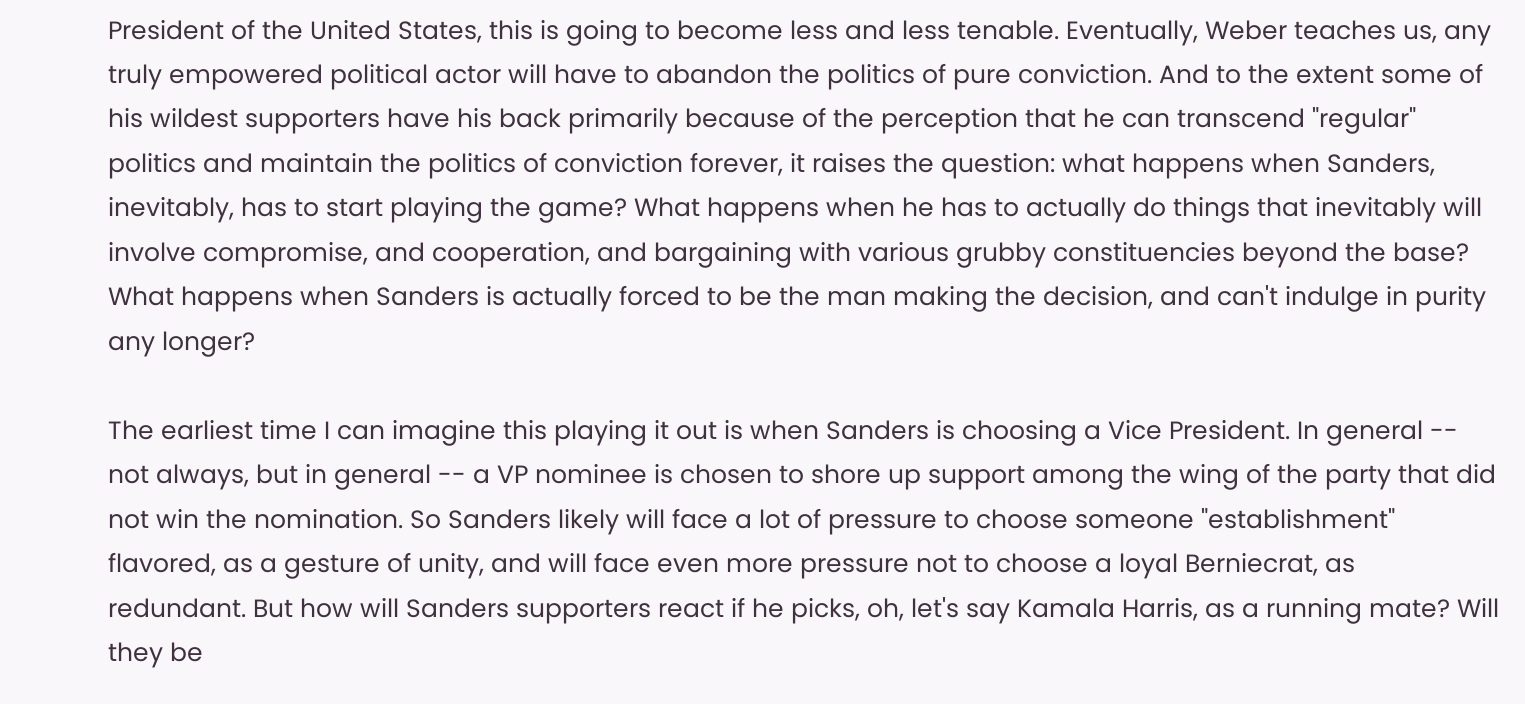President of the United States, this is going to become less and less tenable. Eventually, Weber teaches us, any truly empowered political actor will have to abandon the politics of pure conviction. And to the extent some of his wildest supporters have his back primarily because of the perception that he can transcend "regular" politics and maintain the politics of conviction forever, it raises the question: what happens when Sanders, inevitably, has to start playing the game? What happens when he has to actually do things that inevitably will involve compromise, and cooperation, and bargaining with various grubby constituencies beyond the base? What happens when Sanders is actually forced to be the man making the decision, and can't indulge in purity any longer?

The earliest time I can imagine this playing it out is when Sanders is choosing a Vice President. In general -- not always, but in general -- a VP nominee is chosen to shore up support among the wing of the party that did not win the nomination. So Sanders likely will face a lot of pressure to choose someone "establishment" flavored, as a gesture of unity, and will face even more pressure not to choose a loyal Berniecrat, as redundant. But how will Sanders supporters react if he picks, oh, let's say Kamala Harris, as a running mate? Will they be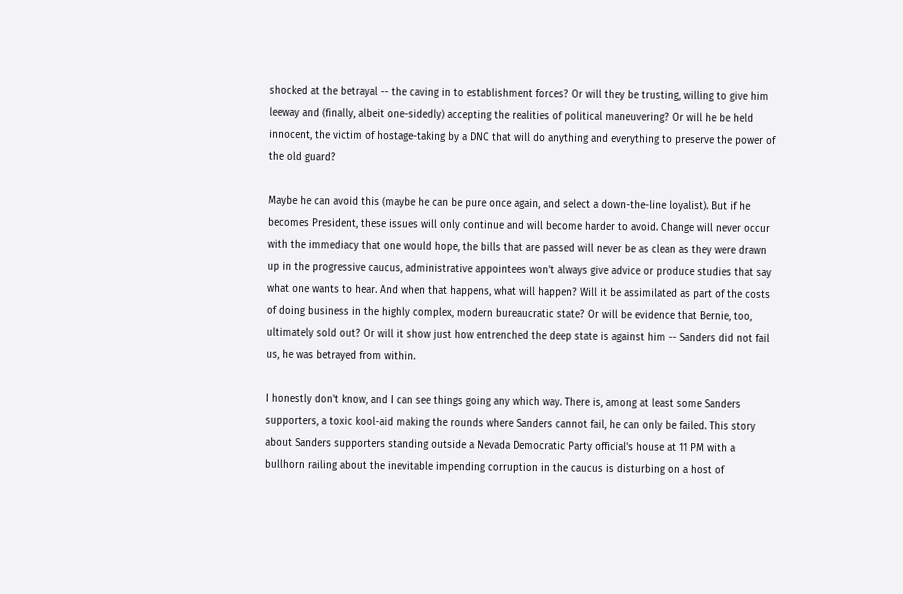shocked at the betrayal -- the caving in to establishment forces? Or will they be trusting, willing to give him leeway and (finally, albeit one-sidedly) accepting the realities of political maneuvering? Or will he be held innocent, the victim of hostage-taking by a DNC that will do anything and everything to preserve the power of the old guard?

Maybe he can avoid this (maybe he can be pure once again, and select a down-the-line loyalist). But if he becomes President, these issues will only continue and will become harder to avoid. Change will never occur with the immediacy that one would hope, the bills that are passed will never be as clean as they were drawn up in the progressive caucus, administrative appointees won't always give advice or produce studies that say what one wants to hear. And when that happens, what will happen? Will it be assimilated as part of the costs of doing business in the highly complex, modern bureaucratic state? Or will be evidence that Bernie, too, ultimately sold out? Or will it show just how entrenched the deep state is against him -- Sanders did not fail us, he was betrayed from within.

I honestly don't know, and I can see things going any which way. There is, among at least some Sanders supporters, a toxic kool-aid making the rounds where Sanders cannot fail, he can only be failed. This story about Sanders supporters standing outside a Nevada Democratic Party official's house at 11 PM with a bullhorn railing about the inevitable impending corruption in the caucus is disturbing on a host of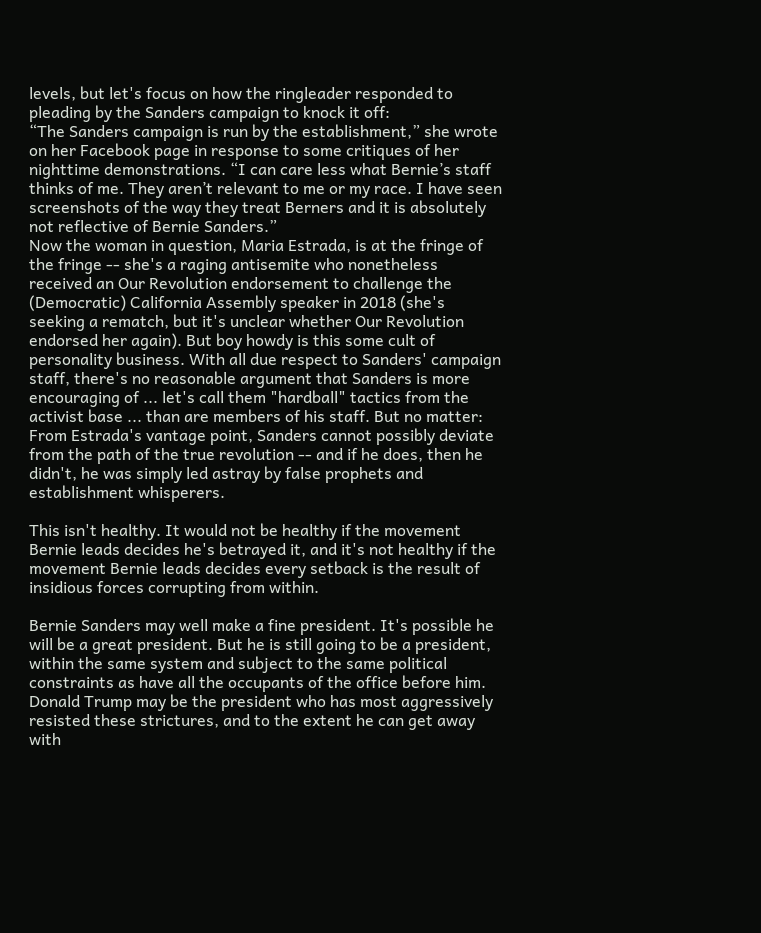levels, but let's focus on how the ringleader responded to pleading by the Sanders campaign to knock it off:
“The Sanders campaign is run by the establishment,” she wrote on her Facebook page in response to some critiques of her nighttime demonstrations. “I can care less what Bernie’s staff thinks of me. They aren’t relevant to me or my race. I have seen screenshots of the way they treat Berners and it is absolutely not reflective of Bernie Sanders.”
Now the woman in question, Maria Estrada, is at the fringe of the fringe -- she's a raging antisemite who nonetheless received an Our Revolution endorsement to challenge the (Democratic) California Assembly speaker in 2018 (she's seeking a rematch, but it's unclear whether Our Revolution endorsed her again). But boy howdy is this some cult of personality business. With all due respect to Sanders' campaign staff, there's no reasonable argument that Sanders is more encouraging of ... let's call them "hardball" tactics from the activist base ... than are members of his staff. But no matter:  From Estrada's vantage point, Sanders cannot possibly deviate from the path of the true revolution -- and if he does, then he didn't, he was simply led astray by false prophets and establishment whisperers.

This isn't healthy. It would not be healthy if the movement Bernie leads decides he's betrayed it, and it's not healthy if the movement Bernie leads decides every setback is the result of insidious forces corrupting from within.

Bernie Sanders may well make a fine president. It's possible he will be a great president. But he is still going to be a president, within the same system and subject to the same political constraints as have all the occupants of the office before him. Donald Trump may be the president who has most aggressively resisted these strictures, and to the extent he can get away with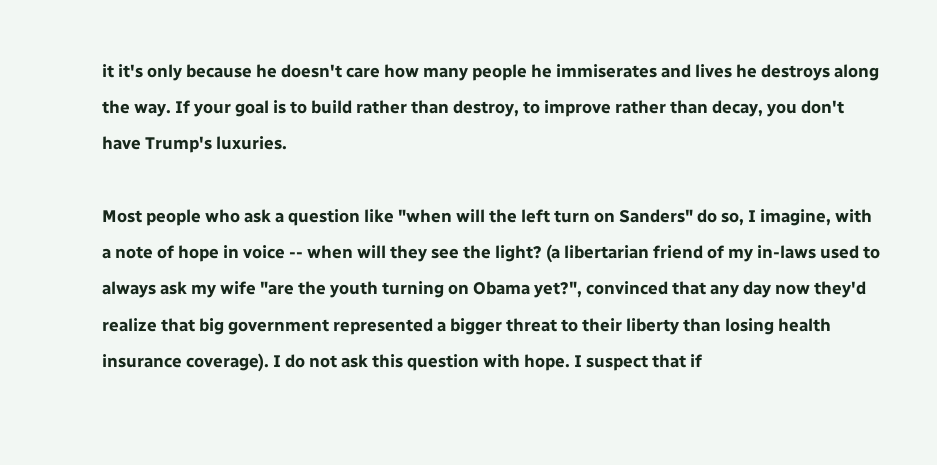it it's only because he doesn't care how many people he immiserates and lives he destroys along the way. If your goal is to build rather than destroy, to improve rather than decay, you don't have Trump's luxuries.

Most people who ask a question like "when will the left turn on Sanders" do so, I imagine, with a note of hope in voice -- when will they see the light? (a libertarian friend of my in-laws used to always ask my wife "are the youth turning on Obama yet?", convinced that any day now they'd realize that big government represented a bigger threat to their liberty than losing health insurance coverage). I do not ask this question with hope. I suspect that if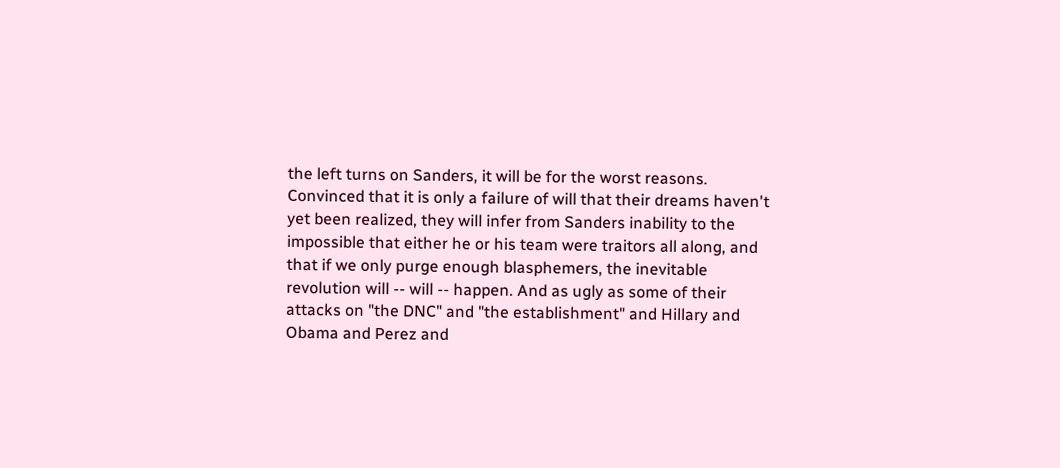the left turns on Sanders, it will be for the worst reasons. Convinced that it is only a failure of will that their dreams haven't yet been realized, they will infer from Sanders inability to the impossible that either he or his team were traitors all along, and that if we only purge enough blasphemers, the inevitable revolution will -- will -- happen. And as ugly as some of their attacks on "the DNC" and "the establishment" and Hillary and Obama and Perez and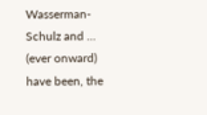Wasserman-Schulz and ... (ever onward) have been, the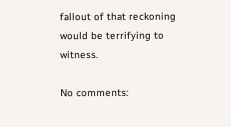fallout of that reckoning would be terrifying to witness.

No comments: